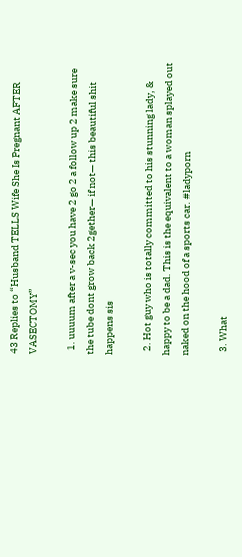43 Replies to “Husband TELLS Wife She Is Pregnant AFTER VASECTOMY”

  1. uuuum after a v-sec you have 2 go 2 a follow up 2 make sure the tube dont grow back 2gether— if not— this beautiful shit happens sis

  2. Hot guy who is totally committed to his stunning lady, & happy to be a dad. This is the equivalent to a woman splayed out naked on the hood of a sports car. #ladyporn

  3. What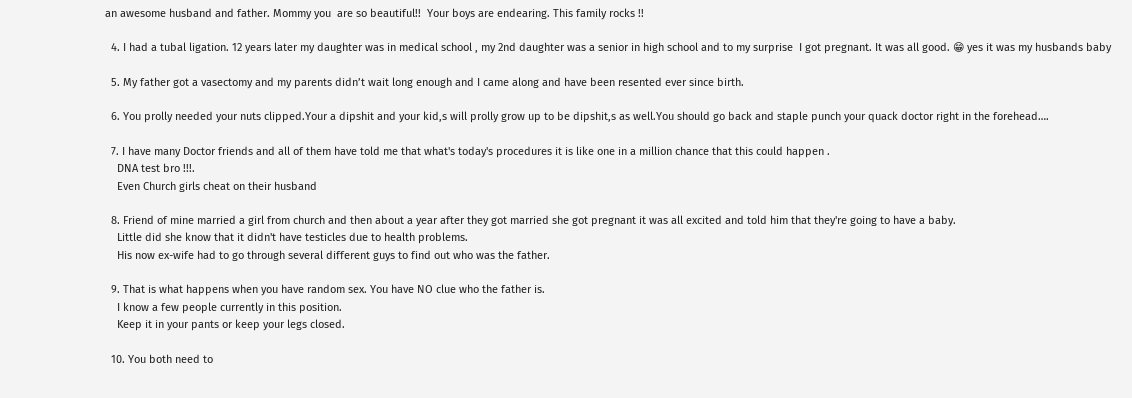an awesome husband and father. Mommy you  are so beautiful!!  Your boys are endearing. This family rocks !!

  4. I had a tubal ligation. 12 years later my daughter was in medical school , my 2nd daughter was a senior in high school and to my surprise  I got pregnant. It was all good. 😁 yes it was my husbands baby

  5. My father got a vasectomy and my parents didn’t wait long enough and I came along and have been resented ever since birth.

  6. You prolly needed your nuts clipped.Your a dipshit and your kid,s will prolly grow up to be dipshit,s as well.You should go back and staple punch your quack doctor right in the forehead….

  7. I have many Doctor friends and all of them have told me that what's today's procedures it is like one in a million chance that this could happen .
    DNA test bro !!!.
    Even Church girls cheat on their husband

  8. Friend of mine married a girl from church and then about a year after they got married she got pregnant it was all excited and told him that they're going to have a baby.
    Little did she know that it didn't have testicles due to health problems.
    His now ex-wife had to go through several different guys to find out who was the father.

  9. That is what happens when you have random sex. You have NO clue who the father is.
    I know a few people currently in this position.
    Keep it in your pants or keep your legs closed.

  10. You both need to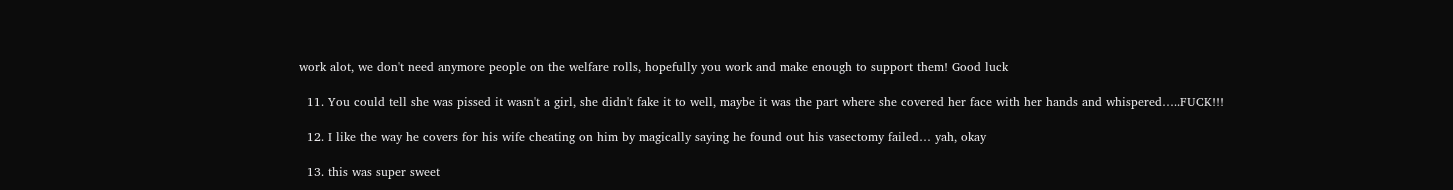work alot, we don't need anymore people on the welfare rolls, hopefully you work and make enough to support them! Good luck

  11. You could tell she was pissed it wasn't a girl, she didn't fake it to well, maybe it was the part where she covered her face with her hands and whispered…..FUCK!!!

  12. I like the way he covers for his wife cheating on him by magically saying he found out his vasectomy failed… yah, okay

  13. this was super sweet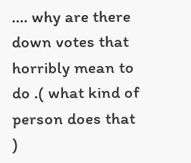…. why are there down votes that horribly mean to do .( what kind of person does that )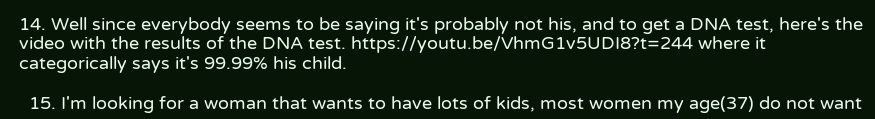14. Well since everybody seems to be saying it's probably not his, and to get a DNA test, here's the video with the results of the DNA test. https://youtu.be/VhmG1v5UDI8?t=244 where it categorically says it's 99.99% his child.

  15. I'm looking for a woman that wants to have lots of kids, most women my age(37) do not want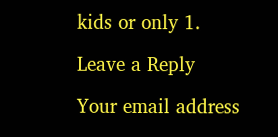kids or only 1.

Leave a Reply

Your email address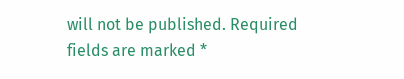will not be published. Required fields are marked *